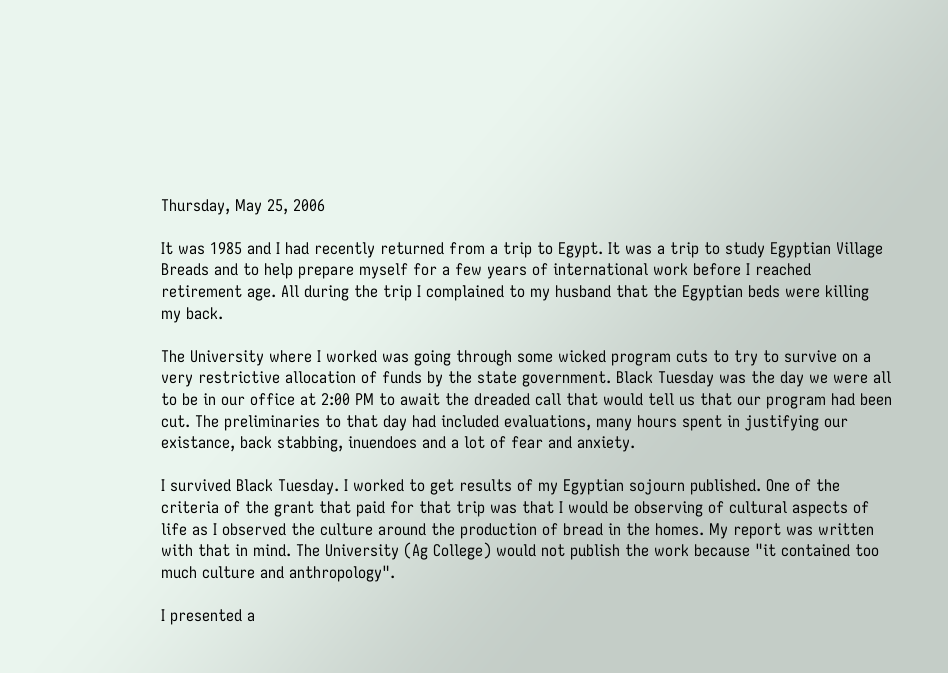Thursday, May 25, 2006

It was 1985 and I had recently returned from a trip to Egypt. It was a trip to study Egyptian Village Breads and to help prepare myself for a few years of international work before I reached retirement age. All during the trip I complained to my husband that the Egyptian beds were killing my back.

The University where I worked was going through some wicked program cuts to try to survive on a very restrictive allocation of funds by the state government. Black Tuesday was the day we were all to be in our office at 2:00 PM to await the dreaded call that would tell us that our program had been cut. The preliminaries to that day had included evaluations, many hours spent in justifying our existance, back stabbing, inuendoes and a lot of fear and anxiety.

I survived Black Tuesday. I worked to get results of my Egyptian sojourn published. One of the criteria of the grant that paid for that trip was that I would be observing of cultural aspects of life as I observed the culture around the production of bread in the homes. My report was written with that in mind. The University (Ag College) would not publish the work because "it contained too much culture and anthropology".

I presented a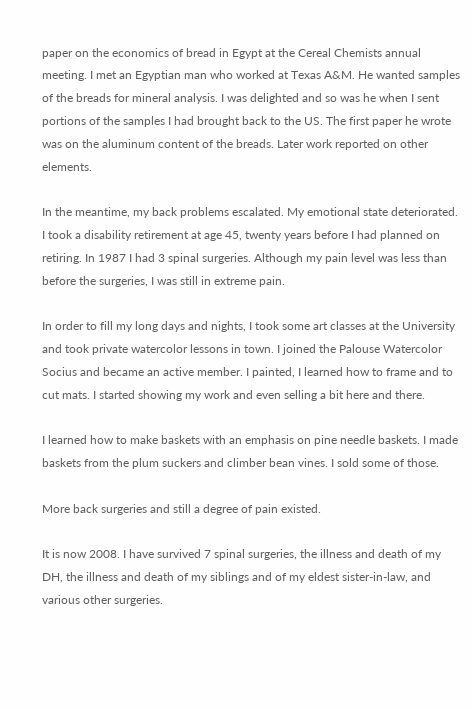paper on the economics of bread in Egypt at the Cereal Chemists annual meeting. I met an Egyptian man who worked at Texas A&M. He wanted samples of the breads for mineral analysis. I was delighted and so was he when I sent portions of the samples I had brought back to the US. The first paper he wrote was on the aluminum content of the breads. Later work reported on other elements.

In the meantime, my back problems escalated. My emotional state deteriorated. I took a disability retirement at age 45, twenty years before I had planned on retiring. In 1987 I had 3 spinal surgeries. Although my pain level was less than before the surgeries, I was still in extreme pain.

In order to fill my long days and nights, I took some art classes at the University and took private watercolor lessons in town. I joined the Palouse Watercolor Socius and became an active member. I painted, I learned how to frame and to cut mats. I started showing my work and even selling a bit here and there.

I learned how to make baskets with an emphasis on pine needle baskets. I made baskets from the plum suckers and climber bean vines. I sold some of those.

More back surgeries and still a degree of pain existed.

It is now 2008. I have survived 7 spinal surgeries, the illness and death of my DH, the illness and death of my siblings and of my eldest sister-in-law, and various other surgeries.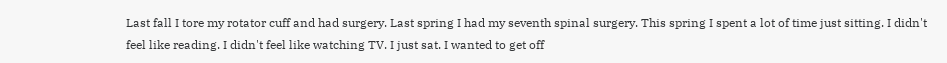Last fall I tore my rotator cuff and had surgery. Last spring I had my seventh spinal surgery. This spring I spent a lot of time just sitting. I didn't feel like reading. I didn't feel like watching TV. I just sat. I wanted to get off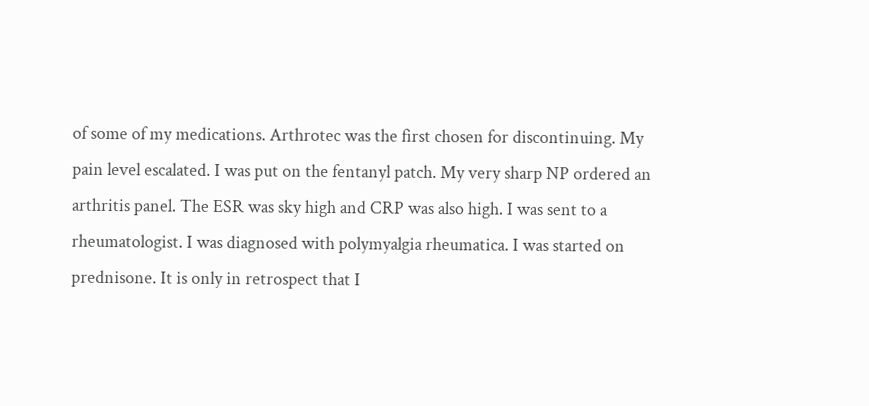of some of my medications. Arthrotec was the first chosen for discontinuing. My pain level escalated. I was put on the fentanyl patch. My very sharp NP ordered an arthritis panel. The ESR was sky high and CRP was also high. I was sent to a rheumatologist. I was diagnosed with polymyalgia rheumatica. I was started on prednisone. It is only in retrospect that I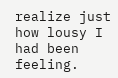realize just how lousy I had been feeling.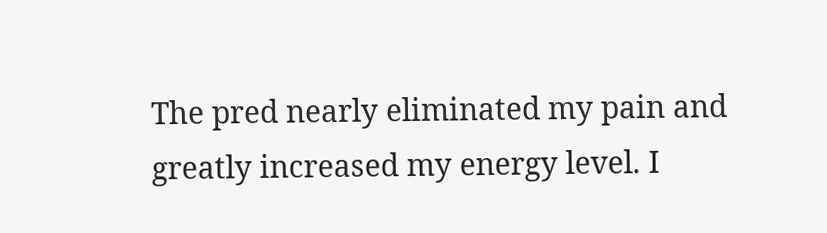The pred nearly eliminated my pain and greatly increased my energy level. I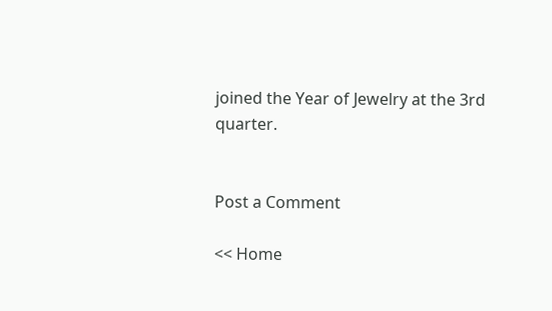joined the Year of Jewelry at the 3rd quarter.


Post a Comment

<< Home